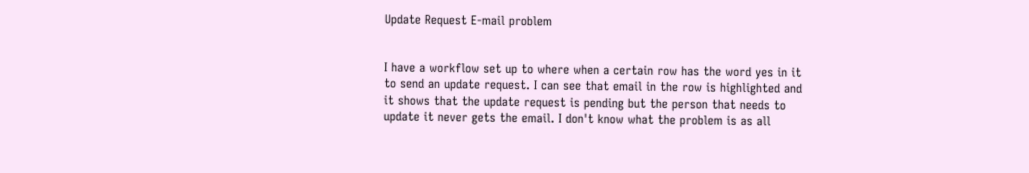Update Request E-mail problem


I have a workflow set up to where when a certain row has the word yes in it to send an update request. I can see that email in the row is highlighted and it shows that the update request is pending but the person that needs to update it never gets the email. I don't know what the problem is as all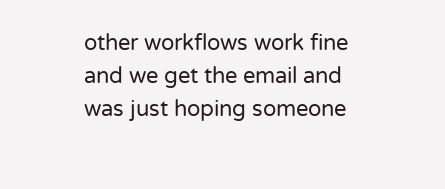other workflows work fine and we get the email and was just hoping someone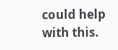could help with this.